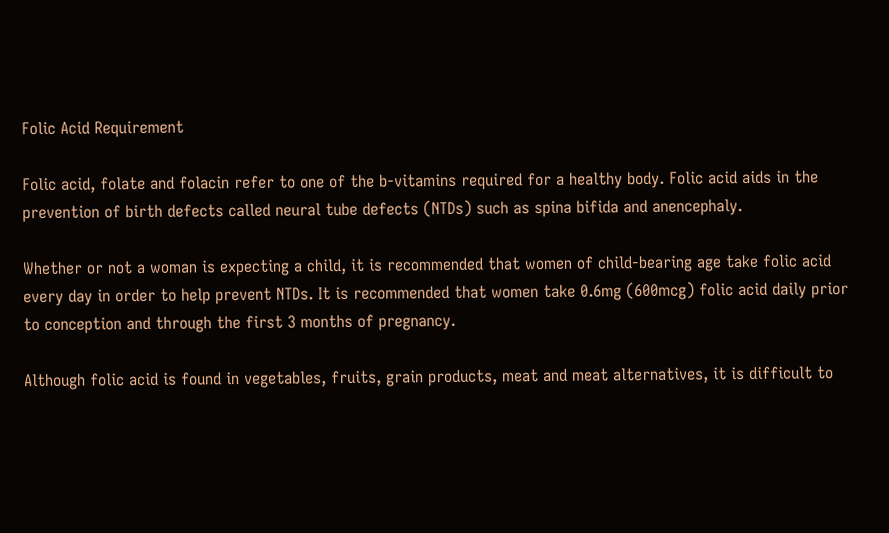Folic Acid Requirement

Folic acid, folate and folacin refer to one of the b-vitamins required for a healthy body. Folic acid aids in the prevention of birth defects called neural tube defects (NTDs) such as spina bifida and anencephaly.

Whether or not a woman is expecting a child, it is recommended that women of child-bearing age take folic acid every day in order to help prevent NTDs. It is recommended that women take 0.6mg (600mcg) folic acid daily prior to conception and through the first 3 months of pregnancy.

Although folic acid is found in vegetables, fruits, grain products, meat and meat alternatives, it is difficult to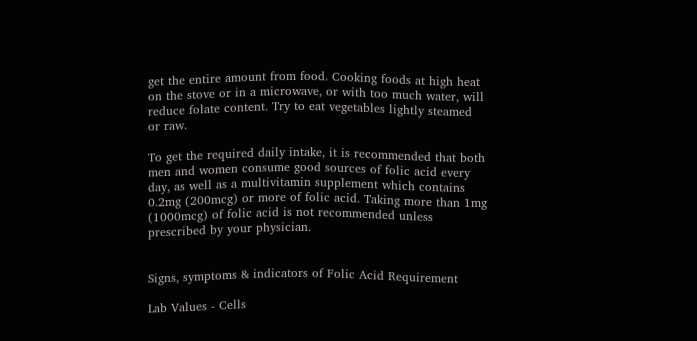get the entire amount from food. Cooking foods at high heat on the stove or in a microwave, or with too much water, will reduce folate content. Try to eat vegetables lightly steamed or raw.

To get the required daily intake, it is recommended that both men and women consume good sources of folic acid every day, as well as a multivitamin supplement which contains 0.2mg (200mcg) or more of folic acid. Taking more than 1mg (1000mcg) of folic acid is not recommended unless prescribed by your physician.


Signs, symptoms & indicators of Folic Acid Requirement

Lab Values - Cells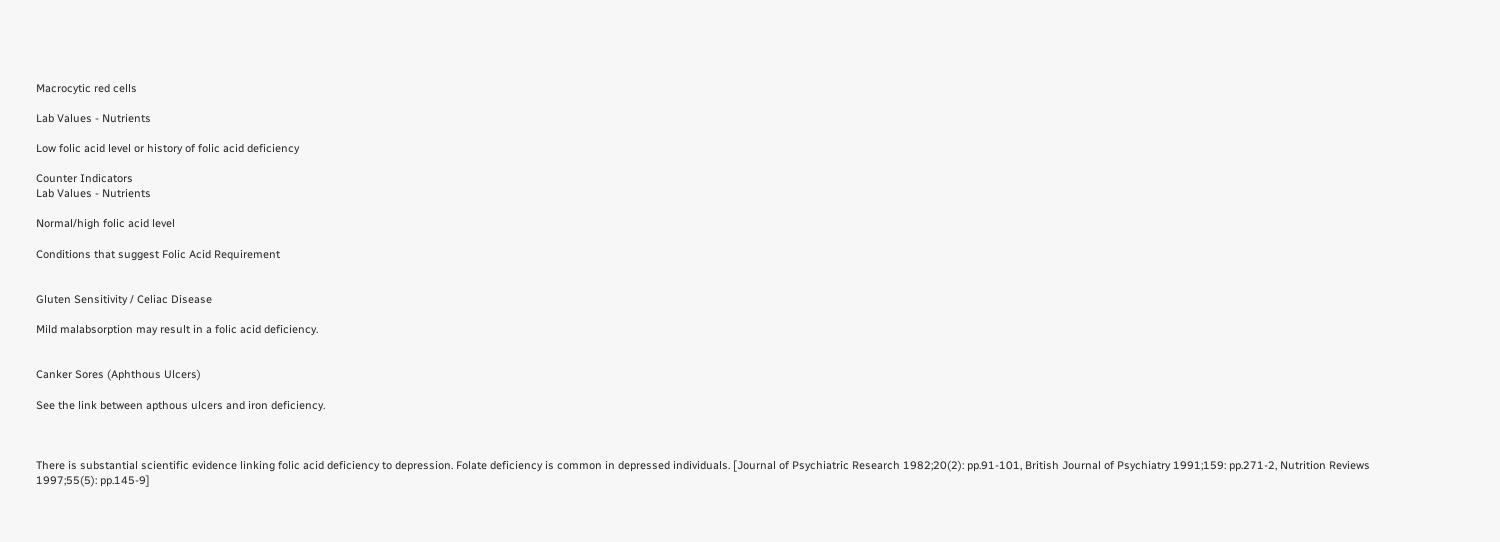Macrocytic red cells

Lab Values - Nutrients

Low folic acid level or history of folic acid deficiency

Counter Indicators
Lab Values - Nutrients

Normal/high folic acid level

Conditions that suggest Folic Acid Requirement


Gluten Sensitivity / Celiac Disease

Mild malabsorption may result in a folic acid deficiency.


Canker Sores (Aphthous Ulcers)

See the link between apthous ulcers and iron deficiency.



There is substantial scientific evidence linking folic acid deficiency to depression. Folate deficiency is common in depressed individuals. [Journal of Psychiatric Research 1982;20(2): pp.91-101, British Journal of Psychiatry 1991;159: pp.271-2, Nutrition Reviews 1997;55(5): pp.145-9]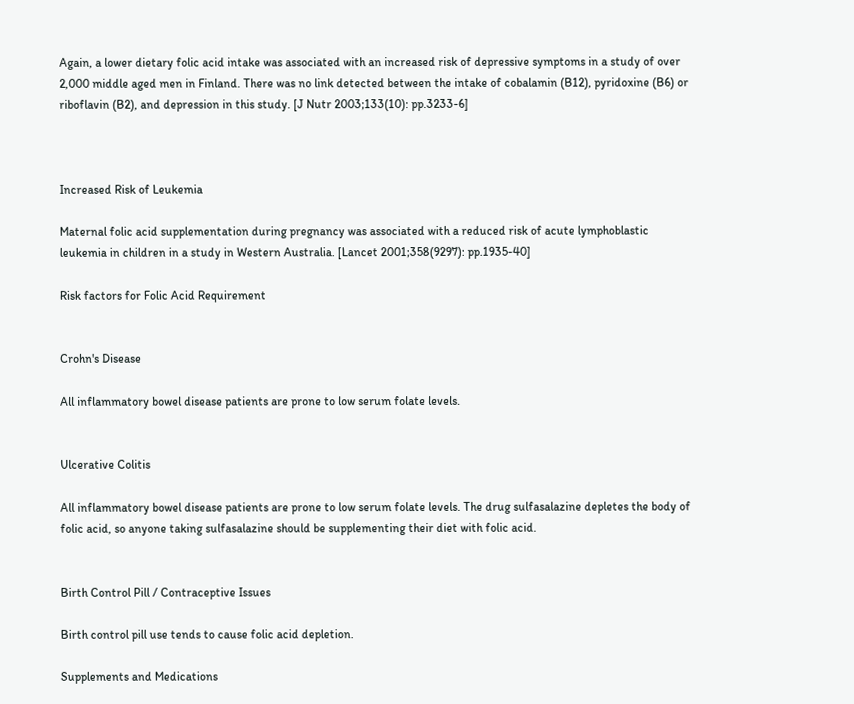Again, a lower dietary folic acid intake was associated with an increased risk of depressive symptoms in a study of over 2,000 middle aged men in Finland. There was no link detected between the intake of cobalamin (B12), pyridoxine (B6) or riboflavin (B2), and depression in this study. [J Nutr 2003;133(10): pp.3233-6]



Increased Risk of Leukemia

Maternal folic acid supplementation during pregnancy was associated with a reduced risk of acute lymphoblastic leukemia in children in a study in Western Australia. [Lancet 2001;358(9297): pp.1935-40]

Risk factors for Folic Acid Requirement


Crohn's Disease

All inflammatory bowel disease patients are prone to low serum folate levels.


Ulcerative Colitis

All inflammatory bowel disease patients are prone to low serum folate levels. The drug sulfasalazine depletes the body of folic acid, so anyone taking sulfasalazine should be supplementing their diet with folic acid.


Birth Control Pill / Contraceptive Issues

Birth control pill use tends to cause folic acid depletion.

Supplements and Medications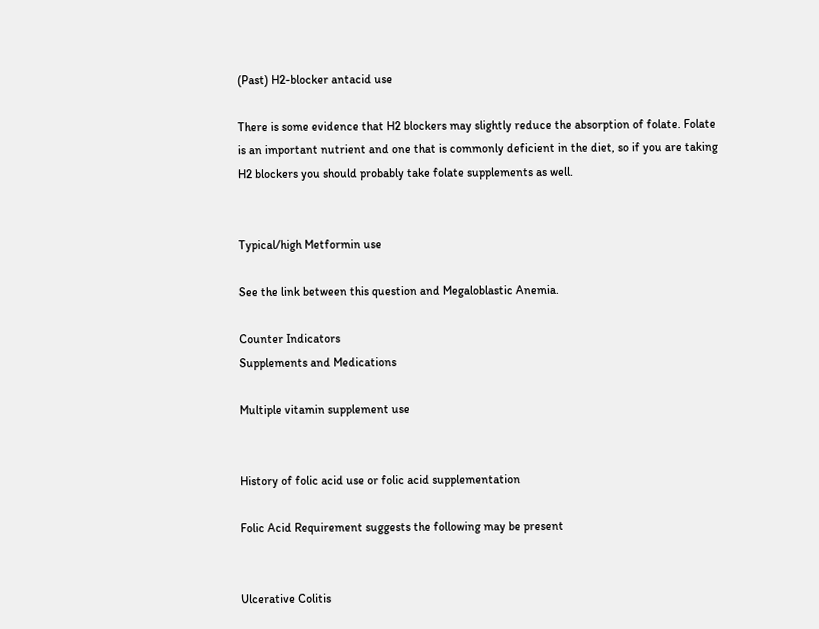(Past) H2-blocker antacid use

There is some evidence that H2 blockers may slightly reduce the absorption of folate. Folate is an important nutrient and one that is commonly deficient in the diet, so if you are taking H2 blockers you should probably take folate supplements as well.


Typical/high Metformin use

See the link between this question and Megaloblastic Anemia.

Counter Indicators
Supplements and Medications

Multiple vitamin supplement use


History of folic acid use or folic acid supplementation

Folic Acid Requirement suggests the following may be present


Ulcerative Colitis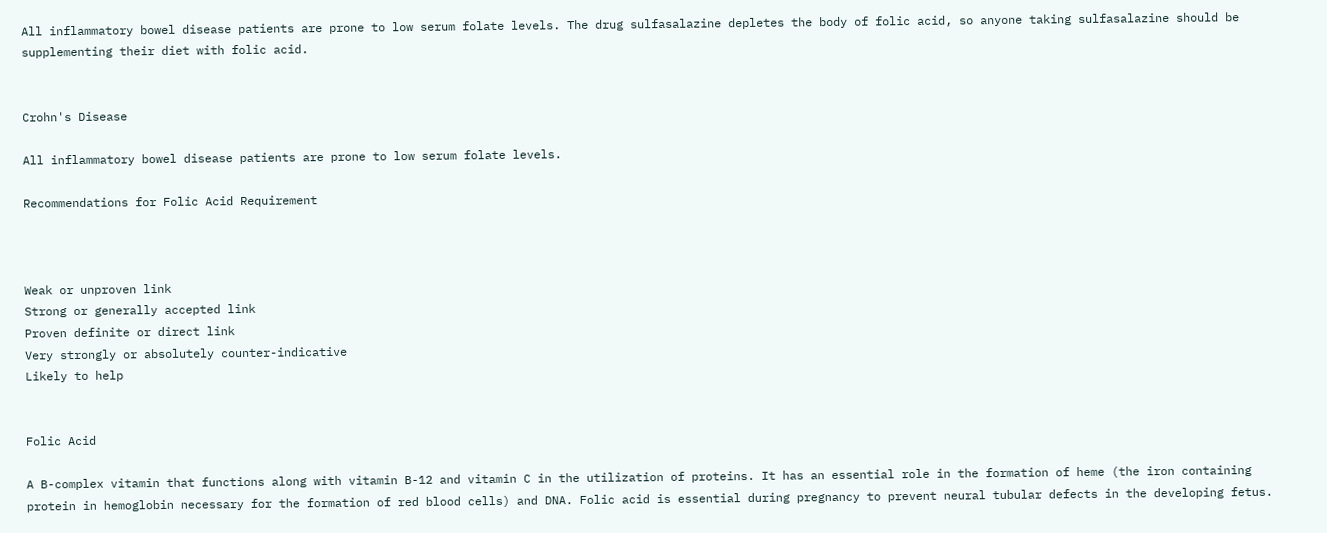All inflammatory bowel disease patients are prone to low serum folate levels. The drug sulfasalazine depletes the body of folic acid, so anyone taking sulfasalazine should be supplementing their diet with folic acid.


Crohn's Disease

All inflammatory bowel disease patients are prone to low serum folate levels.

Recommendations for Folic Acid Requirement



Weak or unproven link
Strong or generally accepted link
Proven definite or direct link
Very strongly or absolutely counter-indicative
Likely to help


Folic Acid

A B-complex vitamin that functions along with vitamin B-12 and vitamin C in the utilization of proteins. It has an essential role in the formation of heme (the iron containing protein in hemoglobin necessary for the formation of red blood cells) and DNA. Folic acid is essential during pregnancy to prevent neural tubular defects in the developing fetus.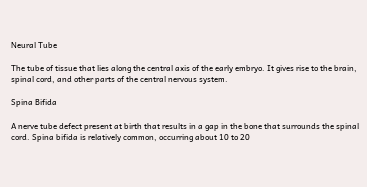Neural Tube

The tube of tissue that lies along the central axis of the early embryo. It gives rise to the brain, spinal cord, and other parts of the central nervous system.

Spina Bifida

A nerve tube defect present at birth that results in a gap in the bone that surrounds the spinal cord. Spina bifida is relatively common, occurring about 10 to 20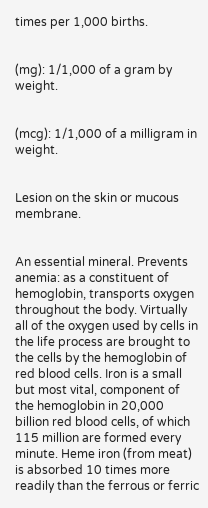times per 1,000 births.


(mg): 1/1,000 of a gram by weight.


(mcg): 1/1,000 of a milligram in weight.


Lesion on the skin or mucous membrane.


An essential mineral. Prevents anemia: as a constituent of hemoglobin, transports oxygen throughout the body. Virtually all of the oxygen used by cells in the life process are brought to the cells by the hemoglobin of red blood cells. Iron is a small but most vital, component of the hemoglobin in 20,000 billion red blood cells, of which 115 million are formed every minute. Heme iron (from meat) is absorbed 10 times more readily than the ferrous or ferric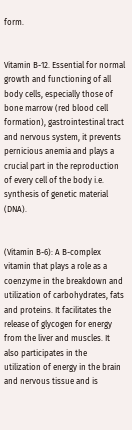form.


Vitamin B-12. Essential for normal growth and functioning of all body cells, especially those of bone marrow (red blood cell formation), gastrointestinal tract and nervous system, it prevents pernicious anemia and plays a crucial part in the reproduction of every cell of the body i.e. synthesis of genetic material (DNA).


(Vitamin B-6): A B-complex vitamin that plays a role as a coenzyme in the breakdown and utilization of carbohydrates, fats and proteins. It facilitates the release of glycogen for energy from the liver and muscles. It also participates in the utilization of energy in the brain and nervous tissue and is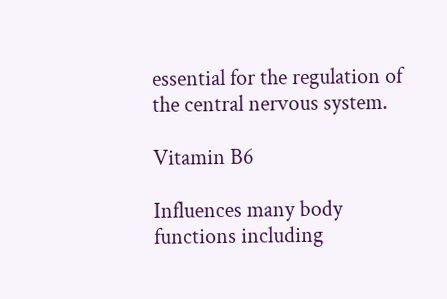essential for the regulation of the central nervous system.

Vitamin B6

Influences many body functions including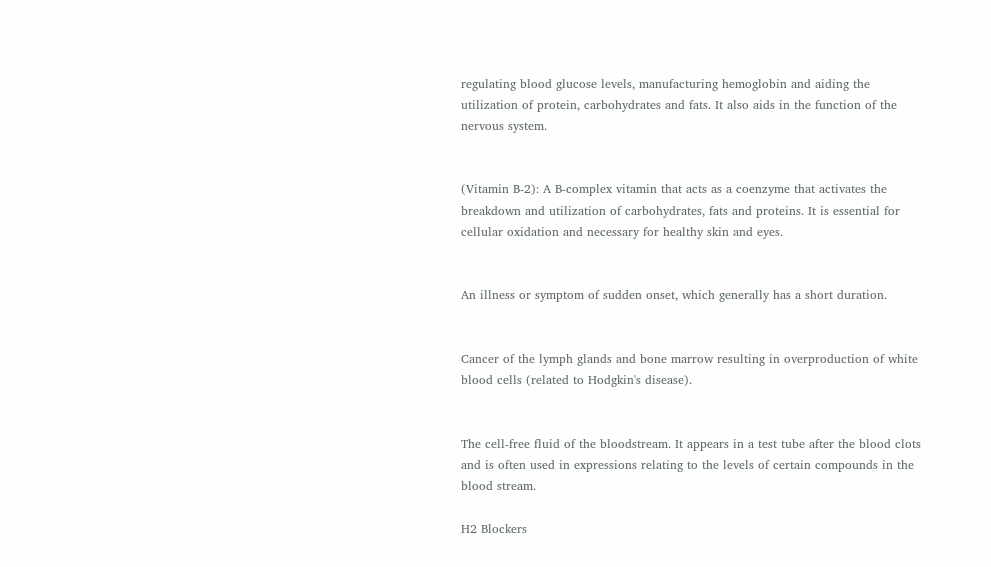regulating blood glucose levels, manufacturing hemoglobin and aiding the utilization of protein, carbohydrates and fats. It also aids in the function of the nervous system.


(Vitamin B-2): A B-complex vitamin that acts as a coenzyme that activates the breakdown and utilization of carbohydrates, fats and proteins. It is essential for cellular oxidation and necessary for healthy skin and eyes.


An illness or symptom of sudden onset, which generally has a short duration.


Cancer of the lymph glands and bone marrow resulting in overproduction of white blood cells (related to Hodgkin's disease).


The cell-free fluid of the bloodstream. It appears in a test tube after the blood clots and is often used in expressions relating to the levels of certain compounds in the blood stream.

H2 Blockers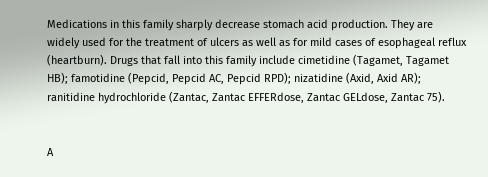Medications in this family sharply decrease stomach acid production. They are widely used for the treatment of ulcers as well as for mild cases of esophageal reflux (heartburn). Drugs that fall into this family include cimetidine (Tagamet, Tagamet HB); famotidine (Pepcid, Pepcid AC, Pepcid RPD); nizatidine (Axid, Axid AR); ranitidine hydrochloride (Zantac, Zantac EFFERdose, Zantac GELdose, Zantac 75).


A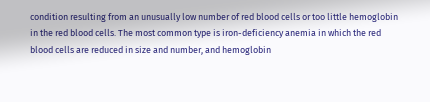condition resulting from an unusually low number of red blood cells or too little hemoglobin in the red blood cells. The most common type is iron-deficiency anemia in which the red blood cells are reduced in size and number, and hemoglobin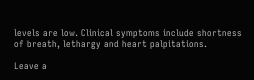levels are low. Clinical symptoms include shortness of breath, lethargy and heart palpitations.

Leave a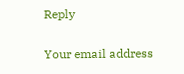Reply

Your email address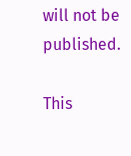will not be published.

This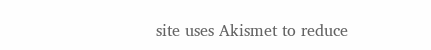site uses Akismet to reduce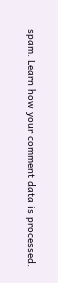spam. Learn how your comment data is processed.